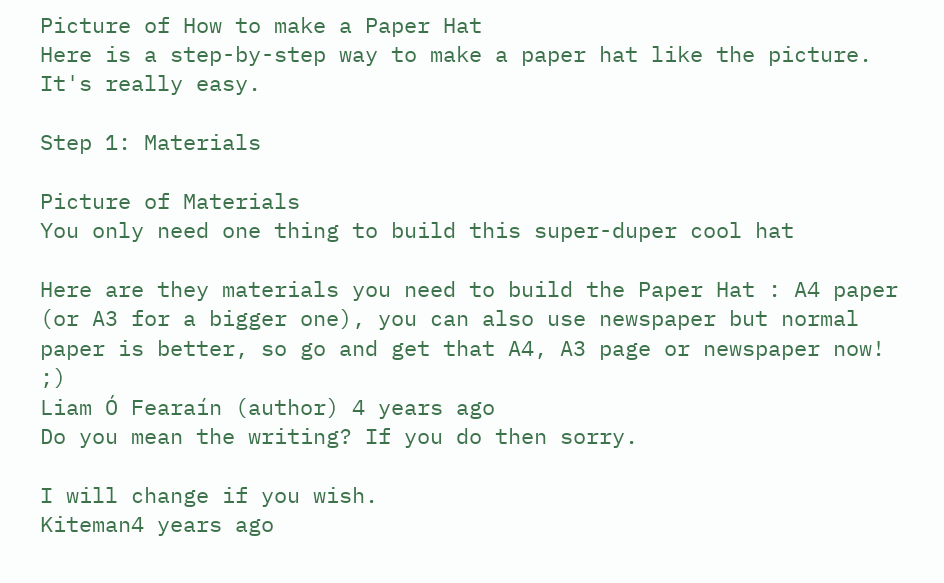Picture of How to make a Paper Hat
Here is a step-by-step way to make a paper hat like the picture. It's really easy.

Step 1: Materials

Picture of Materials
You only need one thing to build this super-duper cool hat

Here are they materials you need to build the Paper Hat : A4 paper (or A3 for a bigger one), you can also use newspaper but normal paper is better, so go and get that A4, A3 page or newspaper now! ;)
Liam Ó Fearaín (author) 4 years ago
Do you mean the writing? If you do then sorry.

I will change if you wish.
Kiteman4 years ago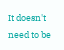It doesn't need to be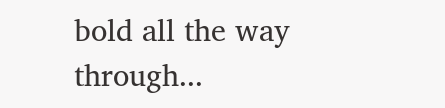bold all the way through...